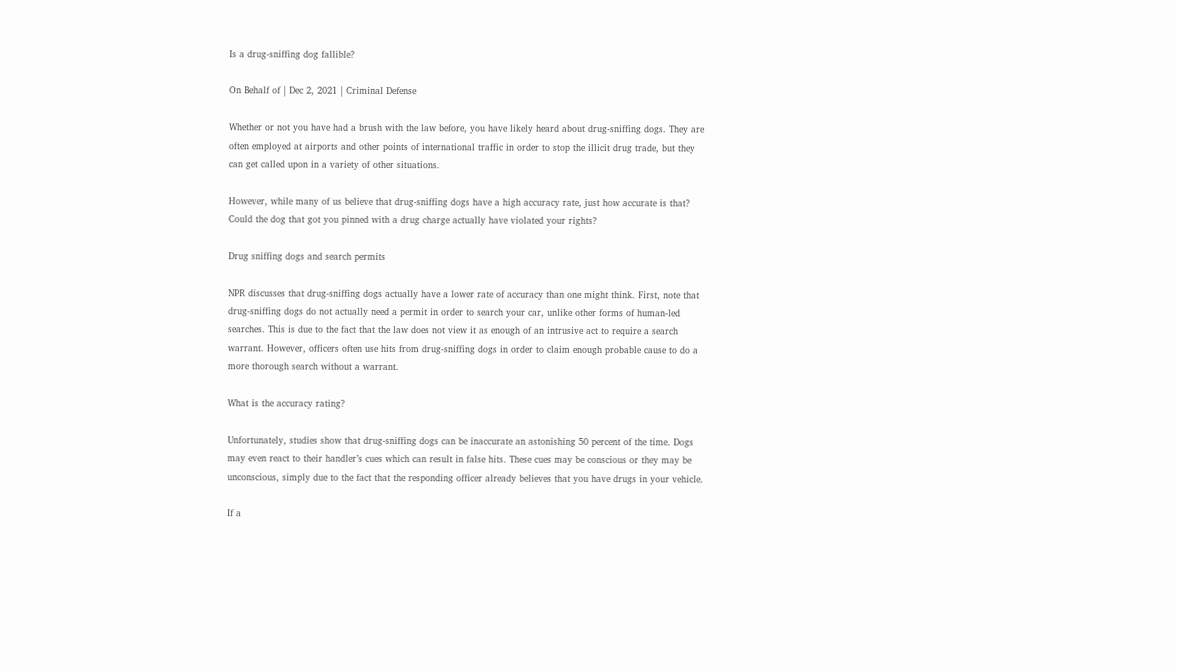Is a drug-sniffing dog fallible?

On Behalf of | Dec 2, 2021 | Criminal Defense

Whether or not you have had a brush with the law before, you have likely heard about drug-sniffing dogs. They are often employed at airports and other points of international traffic in order to stop the illicit drug trade, but they can get called upon in a variety of other situations.

However, while many of us believe that drug-sniffing dogs have a high accuracy rate, just how accurate is that? Could the dog that got you pinned with a drug charge actually have violated your rights?

Drug sniffing dogs and search permits

NPR discusses that drug-sniffing dogs actually have a lower rate of accuracy than one might think. First, note that drug-sniffing dogs do not actually need a permit in order to search your car, unlike other forms of human-led searches. This is due to the fact that the law does not view it as enough of an intrusive act to require a search warrant. However, officers often use hits from drug-sniffing dogs in order to claim enough probable cause to do a more thorough search without a warrant.

What is the accuracy rating?

Unfortunately, studies show that drug-sniffing dogs can be inaccurate an astonishing 50 percent of the time. Dogs may even react to their handler’s cues which can result in false hits. These cues may be conscious or they may be unconscious, simply due to the fact that the responding officer already believes that you have drugs in your vehicle.

If a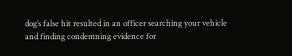dog’s false hit resulted in an officer searching your vehicle and finding condemning evidence for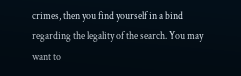crimes, then you find yourself in a bind regarding the legality of the search. You may want to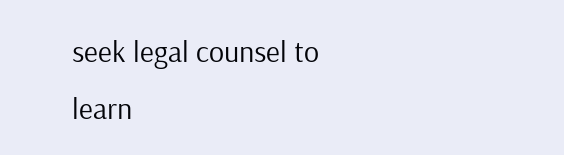seek legal counsel to learn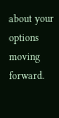about your options moving forward.